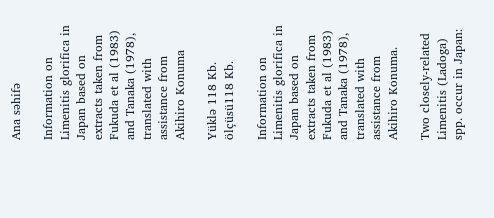Ana səhifə

Information on Limenitis glorifica in Japan based on extracts taken from Fukuda et al (1983) and Tanaka (1978), translated with assistance from Akihiro Konuma

Yüklə 118 Kb.
ölçüsü118 Kb.

Information on Limenitis glorifica in Japan based on extracts taken from Fukuda et al (1983) and Tanaka (1978), translated with assistance from Akihiro Konuma.

Two closely-related Limenitis (Ladoga) spp. occur in Japan: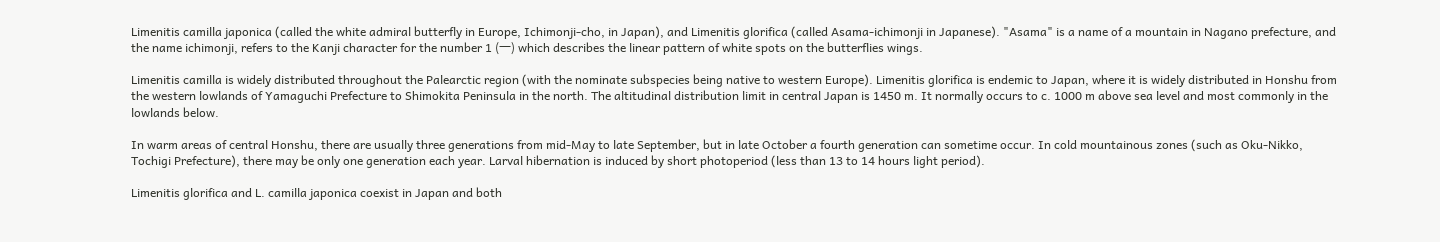Limenitis camilla japonica (called the white admiral butterfly in Europe, Ichimonji-cho, in Japan), and Limenitis glorifica (called Asama-ichimonji in Japanese). "Asama" is a name of a mountain in Nagano prefecture, and the name ichimonji, refers to the Kanji character for the number 1 (一) which describes the linear pattern of white spots on the butterflies wings.

Limenitis camilla is widely distributed throughout the Palearctic region (with the nominate subspecies being native to western Europe). Limenitis glorifica is endemic to Japan, where it is widely distributed in Honshu from the western lowlands of Yamaguchi Prefecture to Shimokita Peninsula in the north. The altitudinal distribution limit in central Japan is 1450 m. It normally occurs to c. 1000 m above sea level and most commonly in the lowlands below.

In warm areas of central Honshu, there are usually three generations from mid-May to late September, but in late October a fourth generation can sometime occur. In cold mountainous zones (such as Oku-Nikko, Tochigi Prefecture), there may be only one generation each year. Larval hibernation is induced by short photoperiod (less than 13 to 14 hours light period).

Limenitis glorifica and L. camilla japonica coexist in Japan and both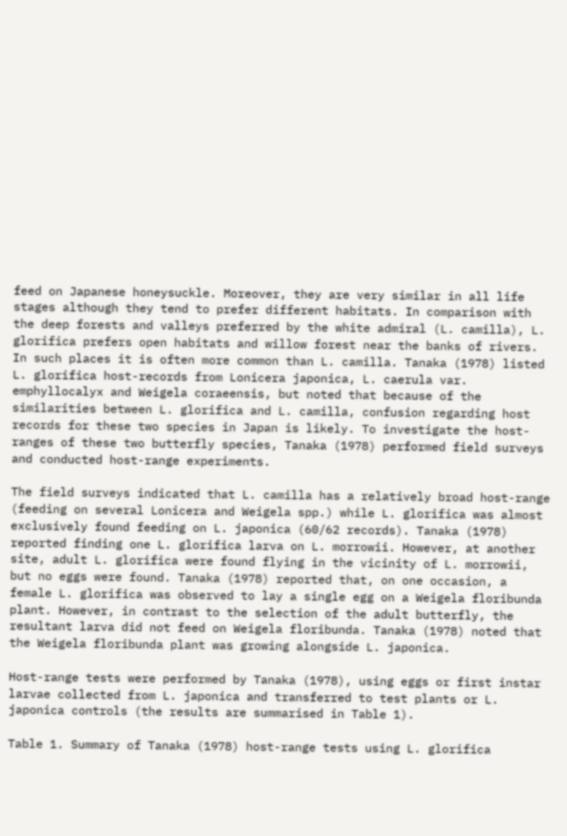feed on Japanese honeysuckle. Moreover, they are very similar in all life stages although they tend to prefer different habitats. In comparison with the deep forests and valleys preferred by the white admiral (L. camilla), L. glorifica prefers open habitats and willow forest near the banks of rivers. In such places it is often more common than L. camilla. Tanaka (1978) listed L. glorifica host-records from Lonicera japonica, L. caerula var. emphyllocalyx and Weigela coraeensis, but noted that because of the similarities between L. glorifica and L. camilla, confusion regarding host records for these two species in Japan is likely. To investigate the host-ranges of these two butterfly species, Tanaka (1978) performed field surveys and conducted host-range experiments.

The field surveys indicated that L. camilla has a relatively broad host-range (feeding on several Lonicera and Weigela spp.) while L. glorifica was almost exclusively found feeding on L. japonica (60/62 records). Tanaka (1978) reported finding one L. glorifica larva on L. morrowii. However, at another site, adult L. glorifica were found flying in the vicinity of L. morrowii, but no eggs were found. Tanaka (1978) reported that, on one occasion, a female L. glorifica was observed to lay a single egg on a Weigela floribunda plant. However, in contrast to the selection of the adult butterfly, the resultant larva did not feed on Weigela floribunda. Tanaka (1978) noted that the Weigela floribunda plant was growing alongside L. japonica.

Host-range tests were performed by Tanaka (1978), using eggs or first instar larvae collected from L. japonica and transferred to test plants or L. japonica controls (the results are summarised in Table 1).

Table 1. Summary of Tanaka (1978) host-range tests using L. glorifica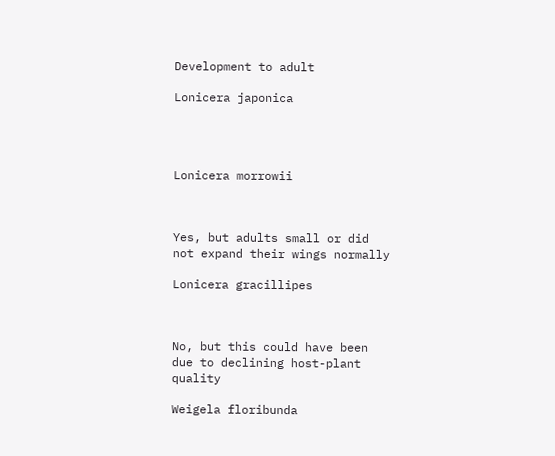Development to adult

Lonicera japonica




Lonicera morrowii



Yes, but adults small or did not expand their wings normally

Lonicera gracillipes



No, but this could have been due to declining host-plant quality

Weigela floribunda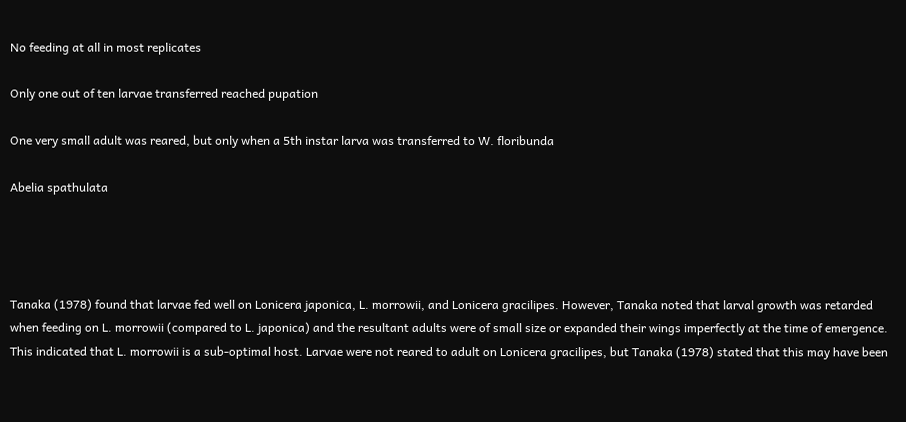No feeding at all in most replicates

Only one out of ten larvae transferred reached pupation

One very small adult was reared, but only when a 5th instar larva was transferred to W. floribunda

Abelia spathulata




Tanaka (1978) found that larvae fed well on Lonicera japonica, L. morrowii, and Lonicera gracilipes. However, Tanaka noted that larval growth was retarded when feeding on L. morrowii (compared to L. japonica) and the resultant adults were of small size or expanded their wings imperfectly at the time of emergence. This indicated that L. morrowii is a sub-optimal host. Larvae were not reared to adult on Lonicera gracilipes, but Tanaka (1978) stated that this may have been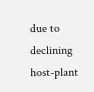due to declining host-plant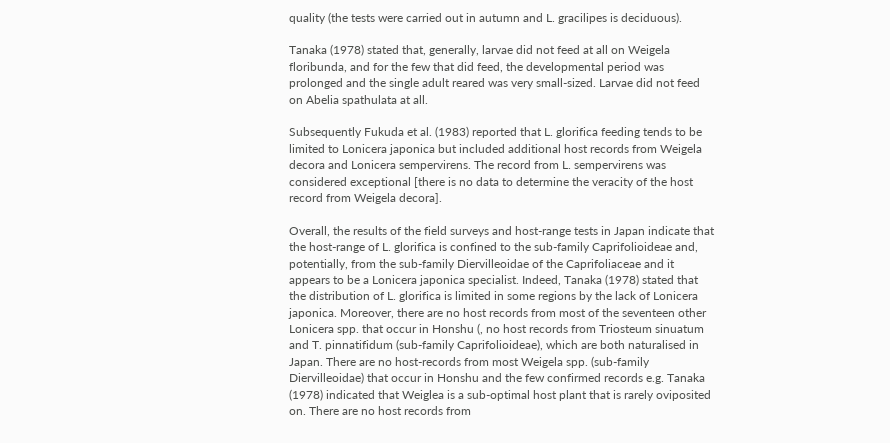quality (the tests were carried out in autumn and L. gracilipes is deciduous).

Tanaka (1978) stated that, generally, larvae did not feed at all on Weigela floribunda, and for the few that did feed, the developmental period was prolonged and the single adult reared was very small-sized. Larvae did not feed on Abelia spathulata at all.

Subsequently Fukuda et al. (1983) reported that L. glorifica feeding tends to be limited to Lonicera japonica but included additional host records from Weigela decora and Lonicera sempervirens. The record from L. sempervirens was considered exceptional [there is no data to determine the veracity of the host record from Weigela decora].

Overall, the results of the field surveys and host-range tests in Japan indicate that the host-range of L. glorifica is confined to the sub-family Caprifolioideae and, potentially, from the sub-family Diervilleoidae of the Caprifoliaceae and it appears to be a Lonicera japonica specialist. Indeed, Tanaka (1978) stated that the distribution of L. glorifica is limited in some regions by the lack of Lonicera japonica. Moreover, there are no host records from most of the seventeen other Lonicera spp. that occur in Honshu (, no host records from Triosteum sinuatum and T. pinnatifidum (sub-family Caprifolioideae), which are both naturalised in Japan. There are no host-records from most Weigela spp. (sub-family Diervilleoidae) that occur in Honshu and the few confirmed records e.g. Tanaka (1978) indicated that Weiglea is a sub-optimal host plant that is rarely oviposited on. There are no host records from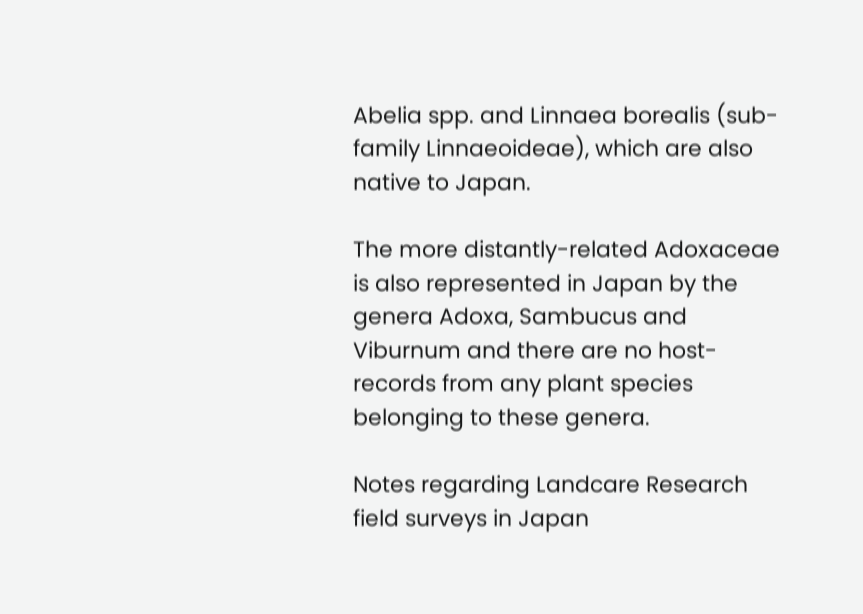Abelia spp. and Linnaea borealis (sub- family Linnaeoideae), which are also native to Japan.

The more distantly-related Adoxaceae is also represented in Japan by the genera Adoxa, Sambucus and Viburnum and there are no host-records from any plant species belonging to these genera.

Notes regarding Landcare Research field surveys in Japan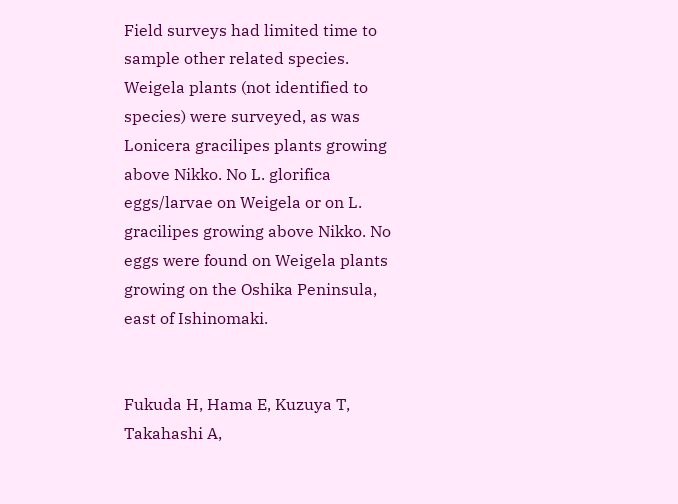Field surveys had limited time to sample other related species. Weigela plants (not identified to species) were surveyed, as was Lonicera gracilipes plants growing above Nikko. No L. glorifica eggs/larvae on Weigela or on L. gracilipes growing above Nikko. No eggs were found on Weigela plants growing on the Oshika Peninsula, east of Ishinomaki.


Fukuda H, Hama E, Kuzuya T, Takahashi A,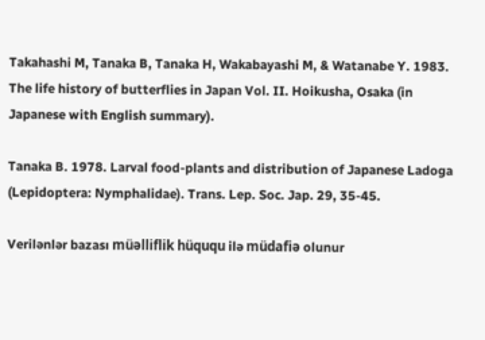Takahashi M, Tanaka B, Tanaka H, Wakabayashi M, & Watanabe Y. 1983. The life history of butterflies in Japan Vol. II. Hoikusha, Osaka (in Japanese with English summary).

Tanaka B. 1978. Larval food-plants and distribution of Japanese Ladoga (Lepidoptera: Nymphalidae). Trans. Lep. Soc. Jap. 29, 35-45.

Verilənlər bazası müəlliflik hüququ ilə müdafiə olunur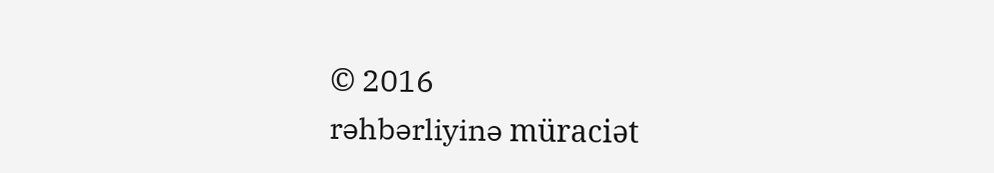© 2016
rəhbərliyinə müraciət